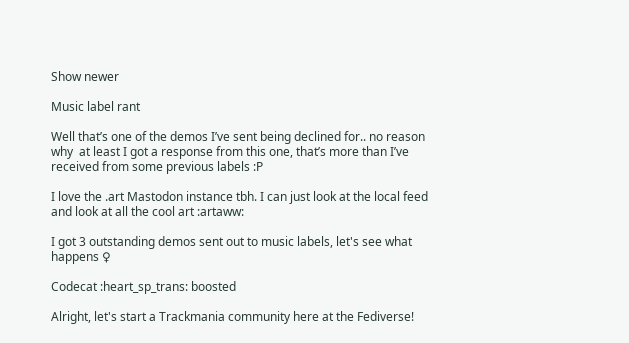Show newer

Music label rant

Well that’s one of the demos I’ve sent being declined for.. no reason why  at least I got a response from this one, that’s more than I’ve received from some previous labels :P

I love the .art Mastodon instance tbh. I can just look at the local feed and look at all the cool art :artaww:

I got 3 outstanding demos sent out to music labels, let's see what happens ♀

Codecat :heart_sp_trans: boosted

Alright, let's start a Trackmania community here at the Fediverse!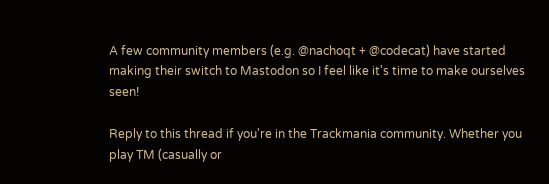A few community members (e.g. @nachoqt + @codecat) have started making their switch to Mastodon so I feel like it's time to make ourselves seen!

Reply to this thread if you're in the Trackmania community. Whether you play TM (casually or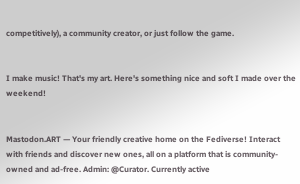competitively), a community creator, or just follow the game.


I make music! That's my art. Here's something nice and soft I made over the weekend!


Mastodon.ART — Your friendly creative home on the Fediverse! Interact with friends and discover new ones, all on a platform that is community-owned and ad-free. Admin: @Curator. Currently active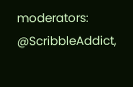moderators: @ScribbleAddict,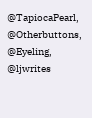@TapiocaPearl, @Otherbuttons, @Eyeling, @ljwrites